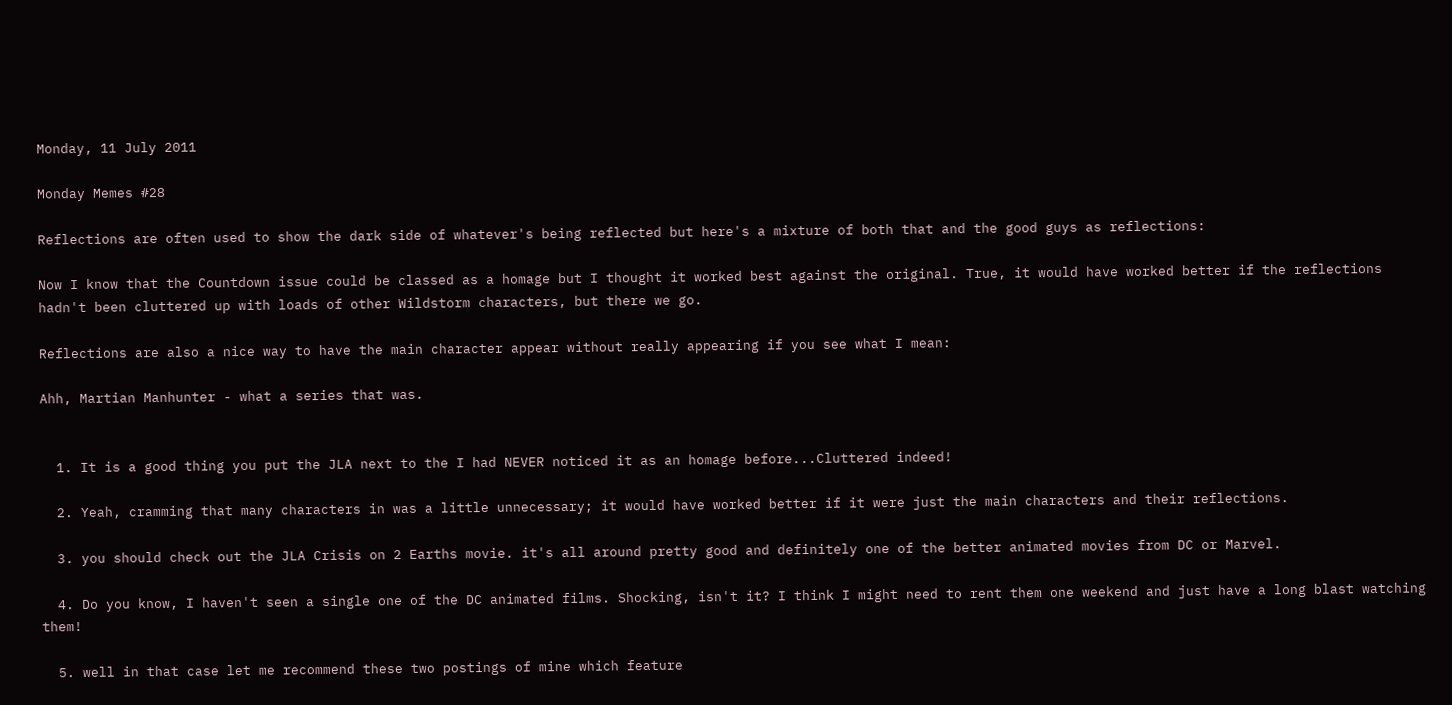Monday, 11 July 2011

Monday Memes #28

Reflections are often used to show the dark side of whatever's being reflected but here's a mixture of both that and the good guys as reflections:

Now I know that the Countdown issue could be classed as a homage but I thought it worked best against the original. True, it would have worked better if the reflections hadn't been cluttered up with loads of other Wildstorm characters, but there we go.

Reflections are also a nice way to have the main character appear without really appearing if you see what I mean:

Ahh, Martian Manhunter - what a series that was.


  1. It is a good thing you put the JLA next to the I had NEVER noticed it as an homage before...Cluttered indeed!

  2. Yeah, cramming that many characters in was a little unnecessary; it would have worked better if it were just the main characters and their reflections.

  3. you should check out the JLA Crisis on 2 Earths movie. it's all around pretty good and definitely one of the better animated movies from DC or Marvel.

  4. Do you know, I haven't seen a single one of the DC animated films. Shocking, isn't it? I think I might need to rent them one weekend and just have a long blast watching them!

  5. well in that case let me recommend these two postings of mine which feature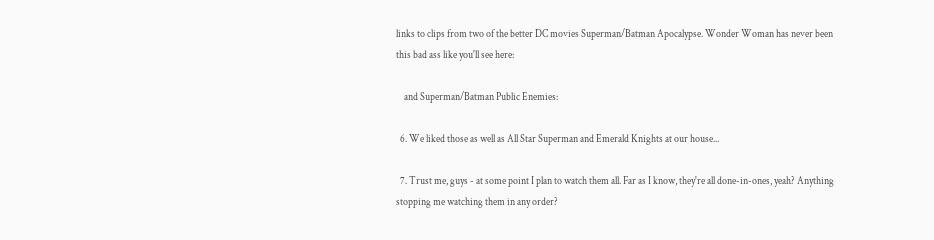links to clips from two of the better DC movies Superman/Batman Apocalypse. Wonder Woman has never been this bad ass like you'll see here:

    and Superman/Batman Public Enemies:

  6. We liked those as well as All Star Superman and Emerald Knights at our house...

  7. Trust me, guys - at some point I plan to watch them all. Far as I know, they're all done-in-ones, yeah? Anything stopping me watching them in any order?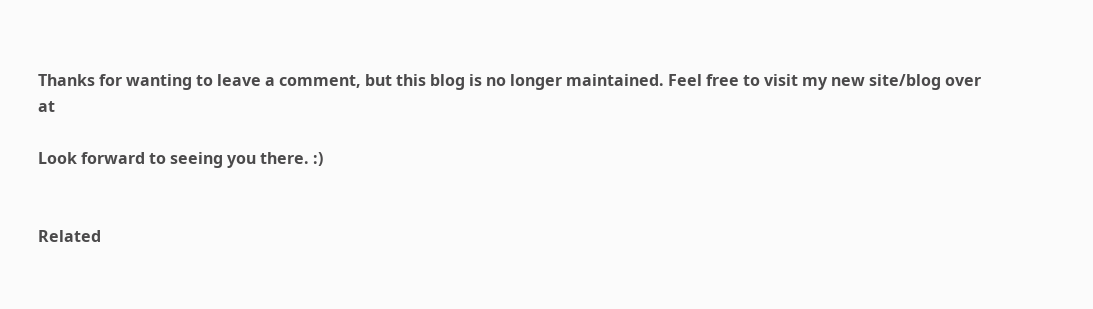Thanks for wanting to leave a comment, but this blog is no longer maintained. Feel free to visit my new site/blog over at

Look forward to seeing you there. :)


Related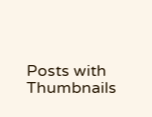Posts with Thumbnails